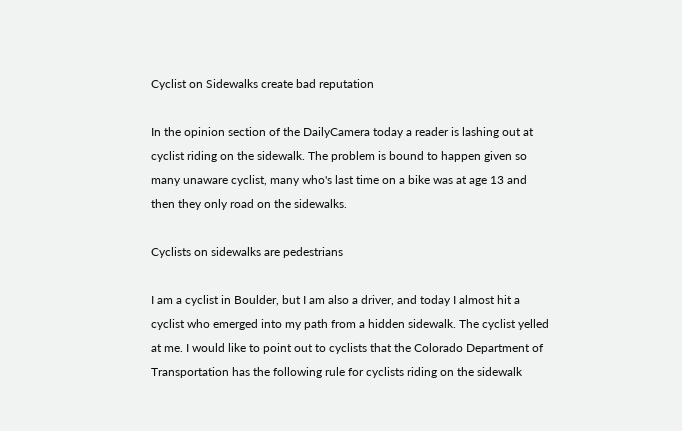Cyclist on Sidewalks create bad reputation

In the opinion section of the DailyCamera today a reader is lashing out at cyclist riding on the sidewalk. The problem is bound to happen given so many unaware cyclist, many who's last time on a bike was at age 13 and then they only road on the sidewalks.

Cyclists on sidewalks are pedestrians

I am a cyclist in Boulder, but I am also a driver, and today I almost hit a cyclist who emerged into my path from a hidden sidewalk. The cyclist yelled at me. I would like to point out to cyclists that the Colorado Department of Transportation has the following rule for cyclists riding on the sidewalk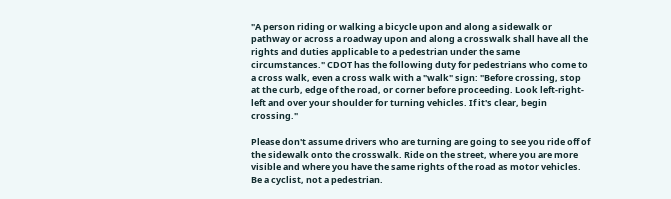"A person riding or walking a bicycle upon and along a sidewalk or pathway or across a roadway upon and along a crosswalk shall have all the rights and duties applicable to a pedestrian under the same circumstances." CDOT has the following duty for pedestrians who come to a cross walk, even a cross walk with a "walk" sign: "Before crossing, stop at the curb, edge of the road, or corner before proceeding. Look left-right-left and over your shoulder for turning vehicles. If it's clear, begin crossing."

Please don't assume drivers who are turning are going to see you ride off of the sidewalk onto the crosswalk. Ride on the street, where you are more visible and where you have the same rights of the road as motor vehicles. Be a cyclist, not a pedestrian.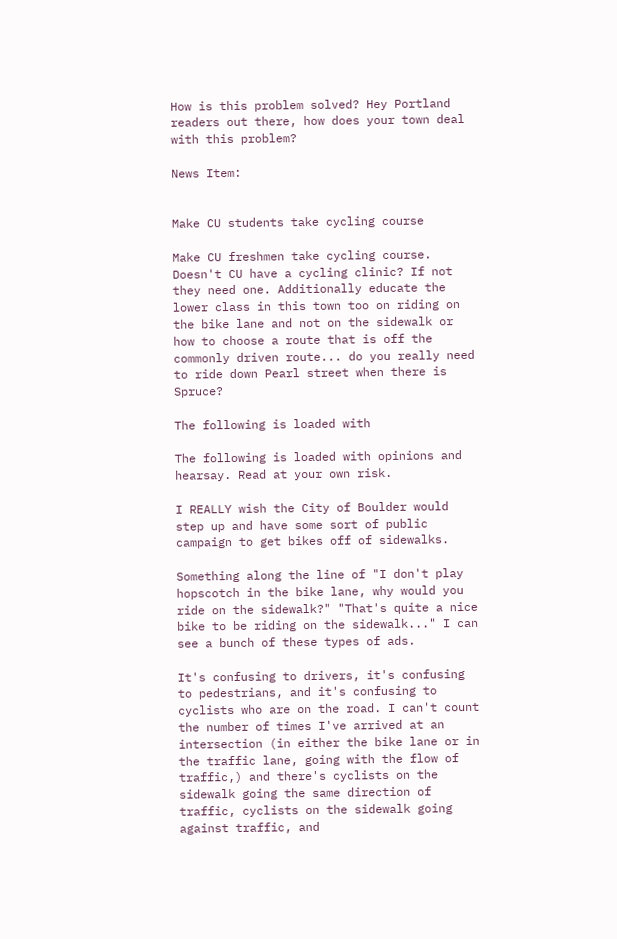How is this problem solved? Hey Portland readers out there, how does your town deal with this problem?

News Item:


Make CU students take cycling course

Make CU freshmen take cycling course. Doesn't CU have a cycling clinic? If not they need one. Additionally educate the lower class in this town too on riding on the bike lane and not on the sidewalk or how to choose a route that is off the commonly driven route... do you really need to ride down Pearl street when there is Spruce?

The following is loaded with

The following is loaded with opinions and hearsay. Read at your own risk.

I REALLY wish the City of Boulder would step up and have some sort of public campaign to get bikes off of sidewalks.

Something along the line of "I don't play hopscotch in the bike lane, why would you ride on the sidewalk?" "That's quite a nice bike to be riding on the sidewalk..." I can see a bunch of these types of ads.

It's confusing to drivers, it's confusing to pedestrians, and it's confusing to cyclists who are on the road. I can't count the number of times I've arrived at an intersection (in either the bike lane or in the traffic lane, going with the flow of traffic,) and there's cyclists on the sidewalk going the same direction of traffic, cyclists on the sidewalk going against traffic, and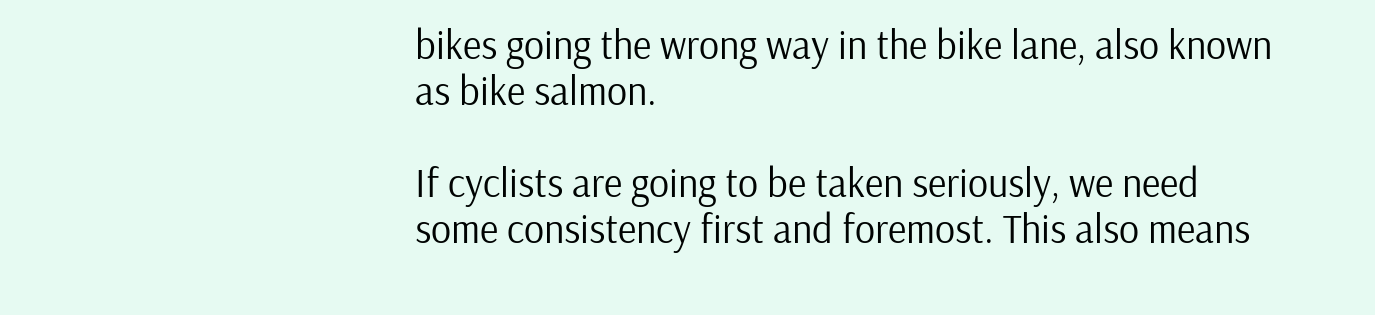bikes going the wrong way in the bike lane, also known as bike salmon.

If cyclists are going to be taken seriously, we need some consistency first and foremost. This also means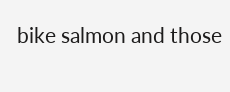bike salmon and those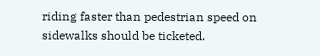riding faster than pedestrian speed on sidewalks should be ticketed.